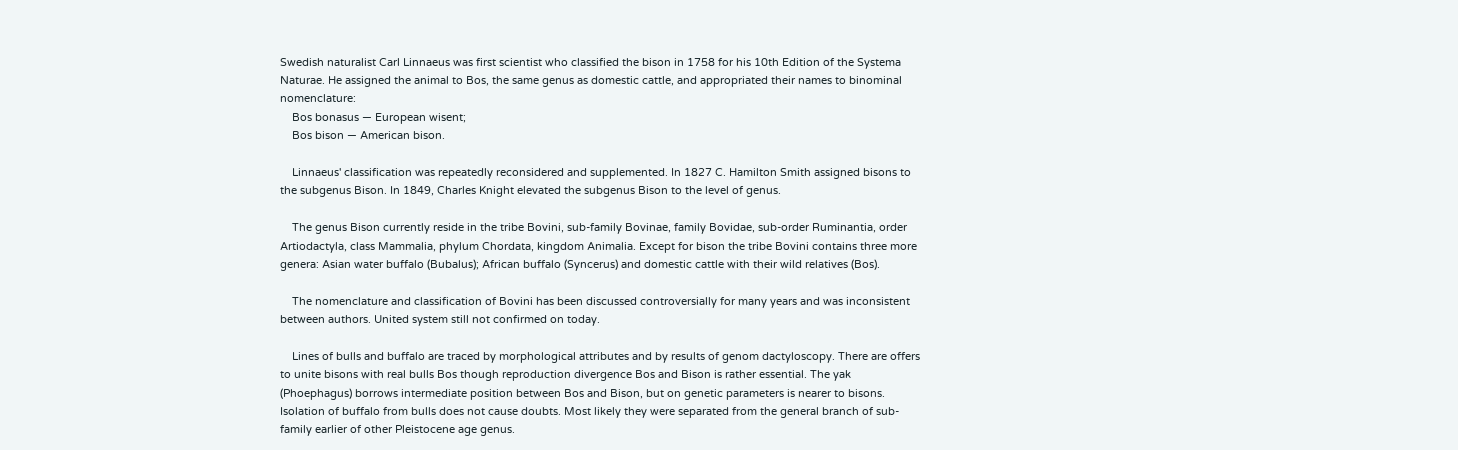Swedish naturalist Carl Linnaeus was first scientist who classified the bison in 1758 for his 10th Edition of the Systema Naturae. He assigned the animal to Bos, the same genus as domestic cattle, and appropriated their names to binominal nomenclature:
    Bos bonasus — European wisent;
    Bos bison — American bison.

    Linnaeus' classification was repeatedly reconsidered and supplemented. In 1827 C. Hamilton Smith assigned bisons to the subgenus Bison. In 1849, Charles Knight elevated the subgenus Bison to the level of genus.

    The genus Bison currently reside in the tribe Bovini, sub-family Bovinae, family Bovidae, sub-order Ruminantia, order Artiodactyla, class Mammalia, phylum Chordata, kingdom Animalia. Except for bison the tribe Bovini contains three more genera: Asian water buffalo (Bubalus); African buffalo (Syncerus) and domestic cattle with their wild relatives (Bos).

    The nomenclature and classification of Bovini has been discussed controversially for many years and was inconsistent between authors. United system still not confirmed on today.

    Lines of bulls and buffalo are traced by morphological attributes and by results of genom dactyloscopy. There are offers to unite bisons with real bulls Bos though reproduction divergence Bos and Bison is rather essential. The yak (Phoephagus) borrows intermediate position between Bos and Bison, but on genetic parameters is nearer to bisons. Isolation of buffalo from bulls does not cause doubts. Most likely they were separated from the general branch of sub-family earlier of other Pleistocene age genus.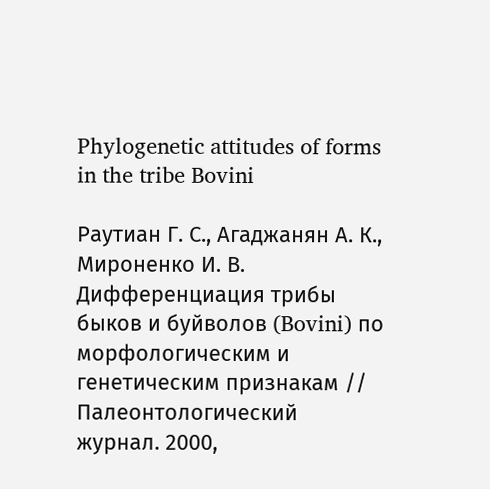Phylogenetic attitudes of forms in the tribe Bovini

Раутиан Г. С., Агаджанян А. К., Мироненко И. В. Дифференциация трибы быков и буйволов (Bovini) по морфологическим и генетическим признакам // Палеонтологический журнал. 2000,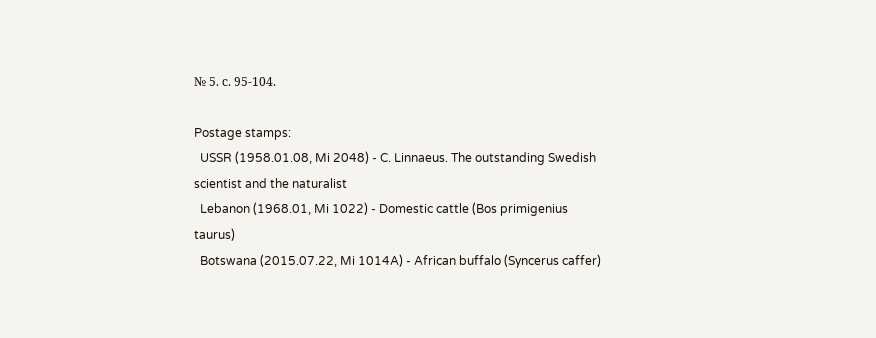№ 5. с. 95-104.

Postage stamps:
  USSR (1958.01.08, Mi 2048) - C. Linnaeus. The outstanding Swedish scientist and the naturalist
  Lebanon (1968.01, Mi 1022) - Domestic cattle (Bos primigenius taurus)
  Botswana (2015.07.22, Mi 1014A) - African buffalo (Syncerus caffer)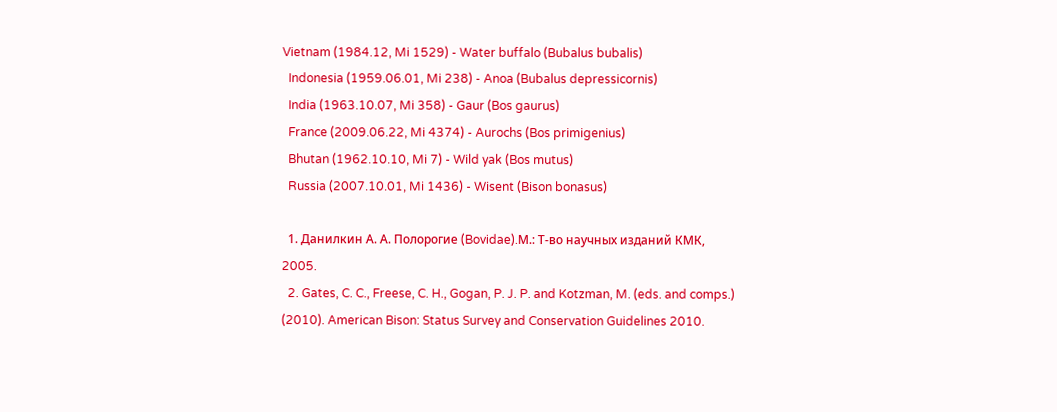Vietnam (1984.12, Mi 1529) - Water buffalo (Bubalus bubalis)
  Indonesia (1959.06.01, Mi 238) - Anoa (Bubalus depressicornis)
  India (1963.10.07, Mi 358) - Gaur (Bos gaurus)
  France (2009.06.22, Mi 4374) - Aurochs (Bos primigenius)
  Bhutan (1962.10.10, Mi 7) - Wild yak (Bos mutus)
  Russia (2007.10.01, Mi 1436) - Wisent (Bison bonasus)

  1. Данилкин А. А. Полорогие (Bovidae).М.: Т-во научных изданий КМК, 2005.
  2. Gates, C. C., Freese, C. H., Gogan, P. J. P. and Kotzman, M. (eds. and comps.) (2010). American Bison: Status Survey and Conservation Guidelines 2010.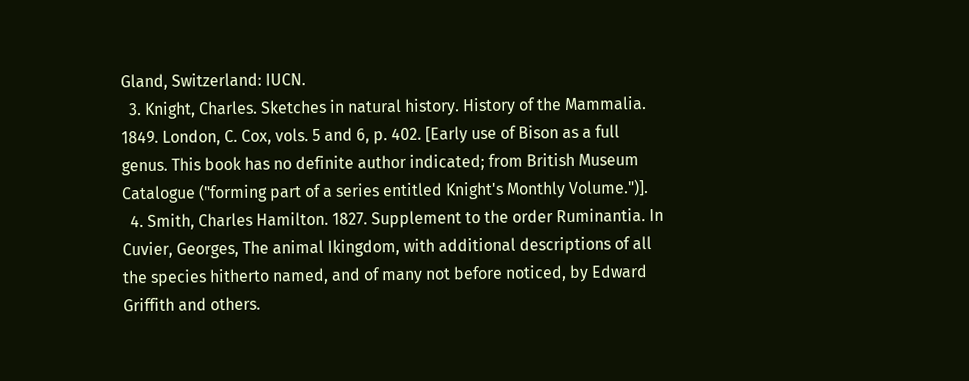Gland, Switzerland: IUCN.
  3. Knight, Charles. Sketches in natural history. History of the Mammalia. 1849. London, C. Cox, vols. 5 and 6, p. 402. [Early use of Bison as a full genus. This book has no definite author indicated; from British Museum Catalogue ("forming part of a series entitled Knight's Monthly Volume.")].
  4. Smith, Charles Hamilton. 1827. Supplement to the order Ruminantia. In Cuvier, Georges, The animal Ikingdom, with additional descriptions of all the species hitherto named, and of many not before noticed, by Edward Griffith and others.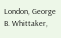London, George B. Whittaker,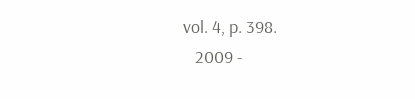vol. 4, p. 398.
   2009 -